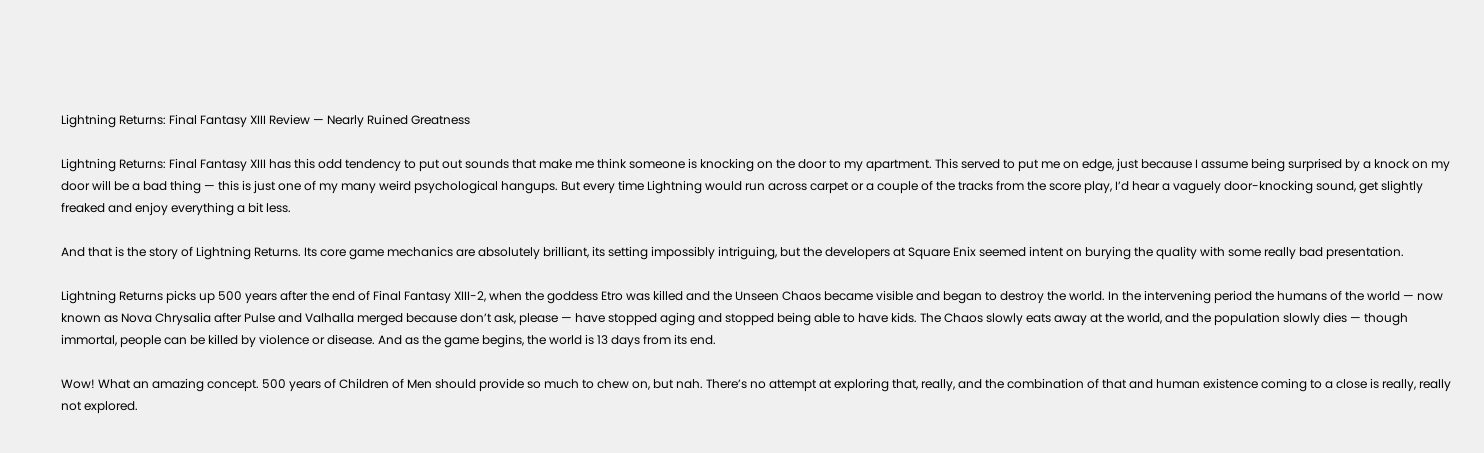Lightning Returns: Final Fantasy XIII Review — Nearly Ruined Greatness

Lightning Returns: Final Fantasy XIII has this odd tendency to put out sounds that make me think someone is knocking on the door to my apartment. This served to put me on edge, just because I assume being surprised by a knock on my door will be a bad thing — this is just one of my many weird psychological hangups. But every time Lightning would run across carpet or a couple of the tracks from the score play, I’d hear a vaguely door-knocking sound, get slightly freaked and enjoy everything a bit less.

And that is the story of Lightning Returns. Its core game mechanics are absolutely brilliant, its setting impossibly intriguing, but the developers at Square Enix seemed intent on burying the quality with some really bad presentation.

Lightning Returns picks up 500 years after the end of Final Fantasy XIII-2, when the goddess Etro was killed and the Unseen Chaos became visible and began to destroy the world. In the intervening period the humans of the world — now known as Nova Chrysalia after Pulse and Valhalla merged because don’t ask, please — have stopped aging and stopped being able to have kids. The Chaos slowly eats away at the world, and the population slowly dies — though immortal, people can be killed by violence or disease. And as the game begins, the world is 13 days from its end.

Wow! What an amazing concept. 500 years of Children of Men should provide so much to chew on, but nah. There’s no attempt at exploring that, really, and the combination of that and human existence coming to a close is really, really not explored.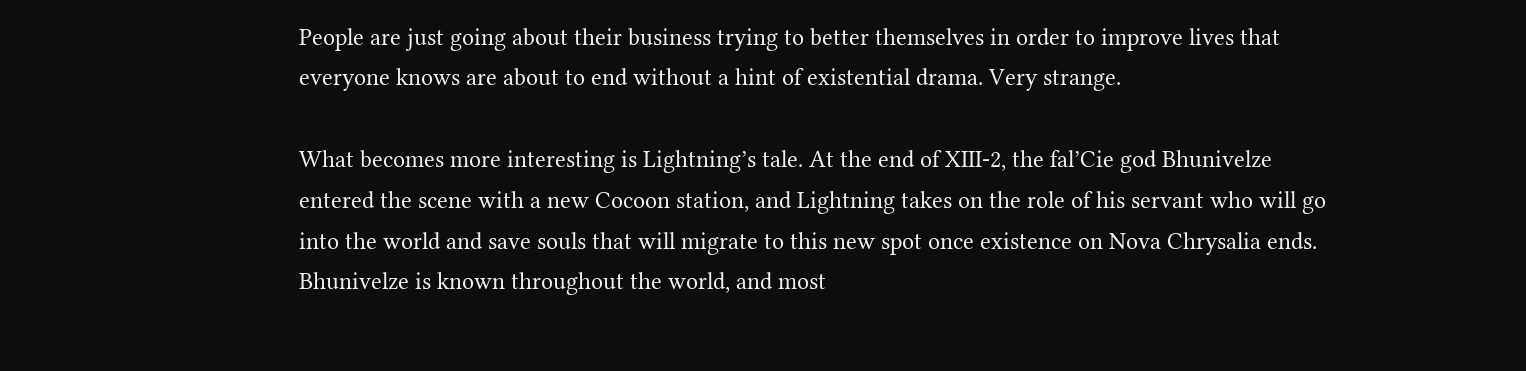People are just going about their business trying to better themselves in order to improve lives that everyone knows are about to end without a hint of existential drama. Very strange.

What becomes more interesting is Lightning’s tale. At the end of XIII-2, the fal’Cie god Bhunivelze entered the scene with a new Cocoon station, and Lightning takes on the role of his servant who will go into the world and save souls that will migrate to this new spot once existence on Nova Chrysalia ends. Bhunivelze is known throughout the world, and most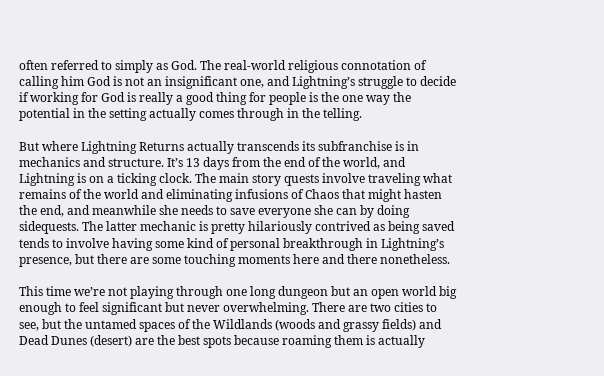often referred to simply as God. The real-world religious connotation of calling him God is not an insignificant one, and Lightning’s struggle to decide if working for God is really a good thing for people is the one way the potential in the setting actually comes through in the telling.

But where Lightning Returns actually transcends its subfranchise is in mechanics and structure. It’s 13 days from the end of the world, and Lightning is on a ticking clock. The main story quests involve traveling what remains of the world and eliminating infusions of Chaos that might hasten the end, and meanwhile she needs to save everyone she can by doing sidequests. The latter mechanic is pretty hilariously contrived as being saved tends to involve having some kind of personal breakthrough in Lightning’s presence, but there are some touching moments here and there nonetheless.

This time we’re not playing through one long dungeon but an open world big enough to feel significant but never overwhelming. There are two cities to see, but the untamed spaces of the Wildlands (woods and grassy fields) and Dead Dunes (desert) are the best spots because roaming them is actually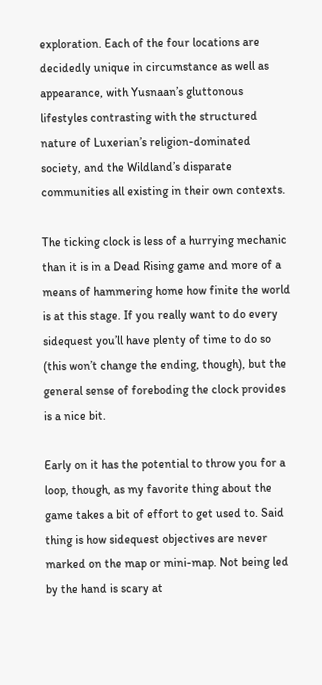exploration. Each of the four locations are decidedly unique in circumstance as well as appearance, with Yusnaan’s gluttonous lifestyles contrasting with the structured nature of Luxerian’s religion-dominated society, and the Wildland’s disparate communities all existing in their own contexts.

The ticking clock is less of a hurrying mechanic than it is in a Dead Rising game and more of a means of hammering home how finite the world is at this stage. If you really want to do every sidequest you’ll have plenty of time to do so (this won’t change the ending, though), but the general sense of foreboding the clock provides is a nice bit.

Early on it has the potential to throw you for a loop, though, as my favorite thing about the game takes a bit of effort to get used to. Said thing is how sidequest objectives are never marked on the map or mini-map. Not being led by the hand is scary at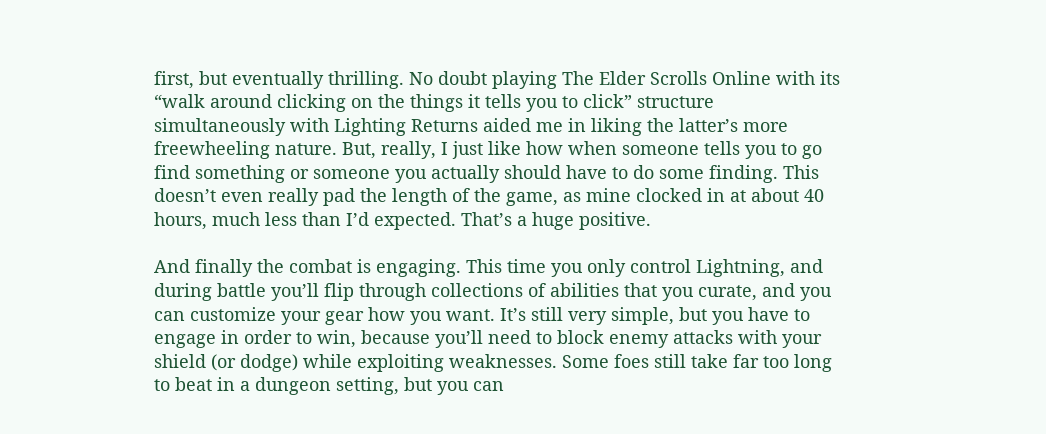first, but eventually thrilling. No doubt playing The Elder Scrolls Online with its “walk around clicking on the things it tells you to click” structure simultaneously with Lighting Returns aided me in liking the latter’s more freewheeling nature. But, really, I just like how when someone tells you to go find something or someone you actually should have to do some finding. This doesn’t even really pad the length of the game, as mine clocked in at about 40 hours, much less than I’d expected. That’s a huge positive.

And finally the combat is engaging. This time you only control Lightning, and during battle you’ll flip through collections of abilities that you curate, and you can customize your gear how you want. It’s still very simple, but you have to engage in order to win, because you’ll need to block enemy attacks with your shield (or dodge) while exploiting weaknesses. Some foes still take far too long to beat in a dungeon setting, but you can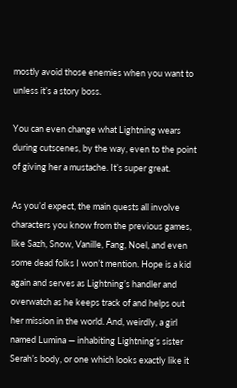mostly avoid those enemies when you want to unless it’s a story boss.

You can even change what Lightning wears during cutscenes, by the way, even to the point of giving her a mustache. It’s super great.

As you’d expect, the main quests all involve characters you know from the previous games, like Sazh, Snow, Vanille, Fang, Noel, and even some dead folks I won’t mention. Hope is a kid again and serves as Lightning’s handler and overwatch as he keeps track of and helps out her mission in the world. And, weirdly, a girl named Lumina — inhabiting Lightning’s sister Serah’s body, or one which looks exactly like it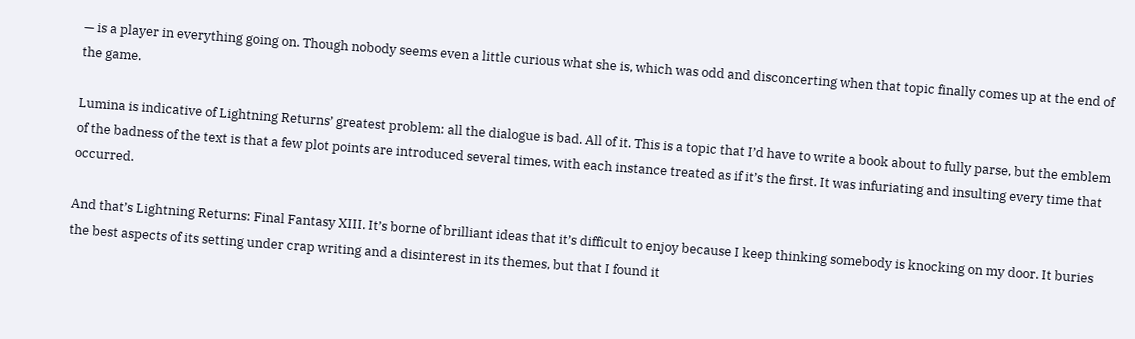— is a player in everything going on. Though nobody seems even a little curious what she is, which was odd and disconcerting when that topic finally comes up at the end of the game.

Lumina is indicative of Lightning Returns’ greatest problem: all the dialogue is bad. All of it. This is a topic that I’d have to write a book about to fully parse, but the emblem of the badness of the text is that a few plot points are introduced several times, with each instance treated as if it’s the first. It was infuriating and insulting every time that occurred.

And that’s Lightning Returns: Final Fantasy XIII. It’s borne of brilliant ideas that it’s difficult to enjoy because I keep thinking somebody is knocking on my door. It buries the best aspects of its setting under crap writing and a disinterest in its themes, but that I found it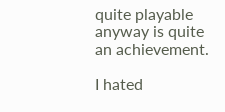quite playable anyway is quite an achievement.

I hated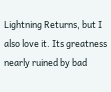Lightning Returns, but I also love it. Its greatness nearly ruined by bad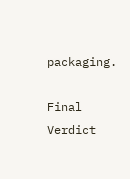packaging.

Final Verdict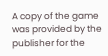A copy of the game was provided by the publisher for the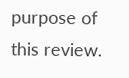purpose of this review.